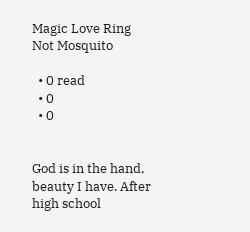Magic Love Ring Not Mosquito

  • 0 read
  • 0
  • 0


God is in the hand, beauty I have. After high school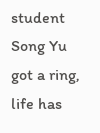student Song Yu got a ring, life has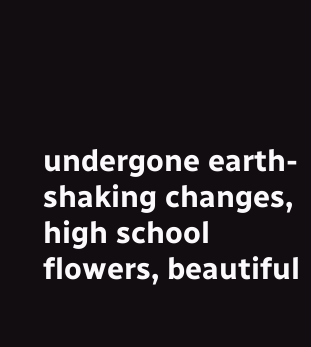undergone earth-shaking changes, high school flowers, beautiful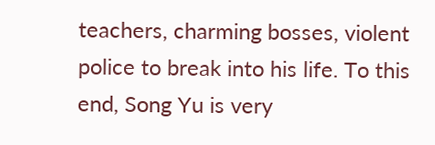teachers, charming bosses, violent police to break into his life. To this end, Song Yu is very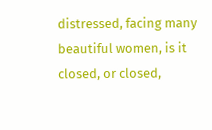distressed, facing many beautiful women, is it closed, or closed,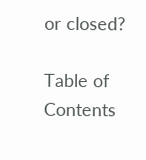or closed?

Table of Contents